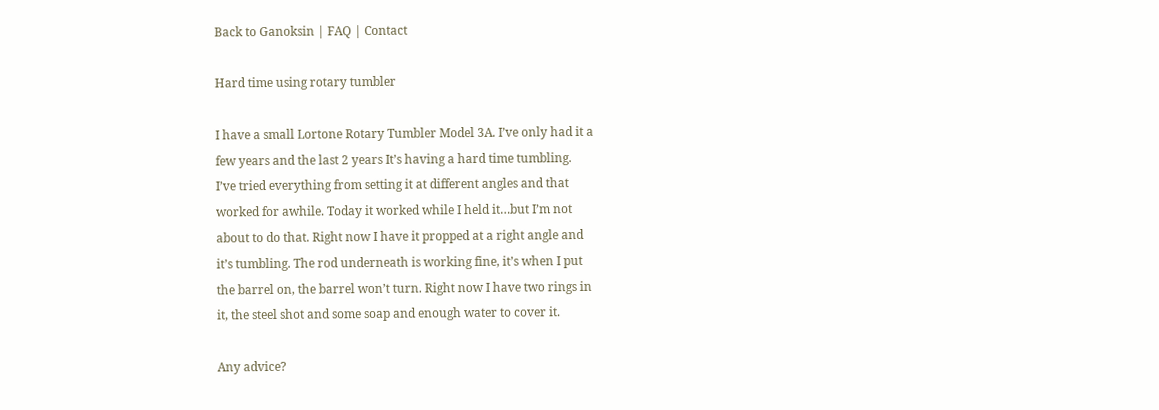Back to Ganoksin | FAQ | Contact

Hard time using rotary tumbler

I have a small Lortone Rotary Tumbler Model 3A. I’ve only had it a
few years and the last 2 years It’s having a hard time tumbling.
I’ve tried everything from setting it at different angles and that
worked for awhile. Today it worked while I held it…but I’m not
about to do that. Right now I have it propped at a right angle and
it’s tumbling. The rod underneath is working fine, it’s when I put
the barrel on, the barrel won’t turn. Right now I have two rings in
it, the steel shot and some soap and enough water to cover it.

Any advice?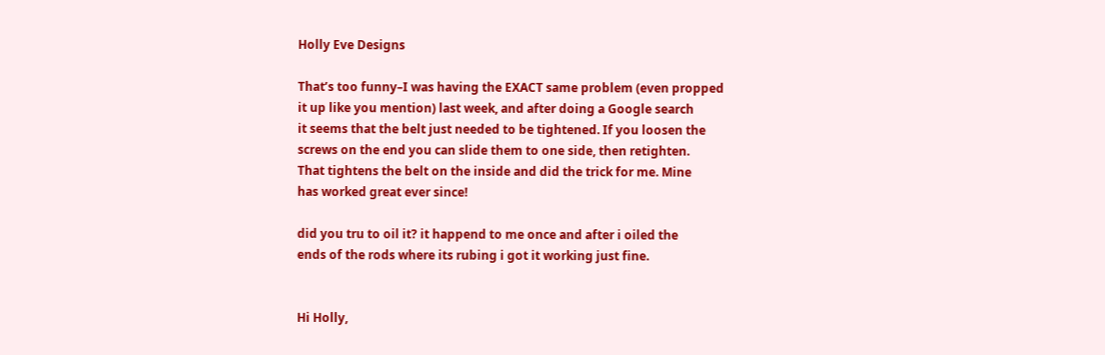Holly Eve Designs

That’s too funny–I was having the EXACT same problem (even propped
it up like you mention) last week, and after doing a Google search
it seems that the belt just needed to be tightened. If you loosen the
screws on the end you can slide them to one side, then retighten.
That tightens the belt on the inside and did the trick for me. Mine
has worked great ever since!

did you tru to oil it? it happend to me once and after i oiled the
ends of the rods where its rubing i got it working just fine.


Hi Holly,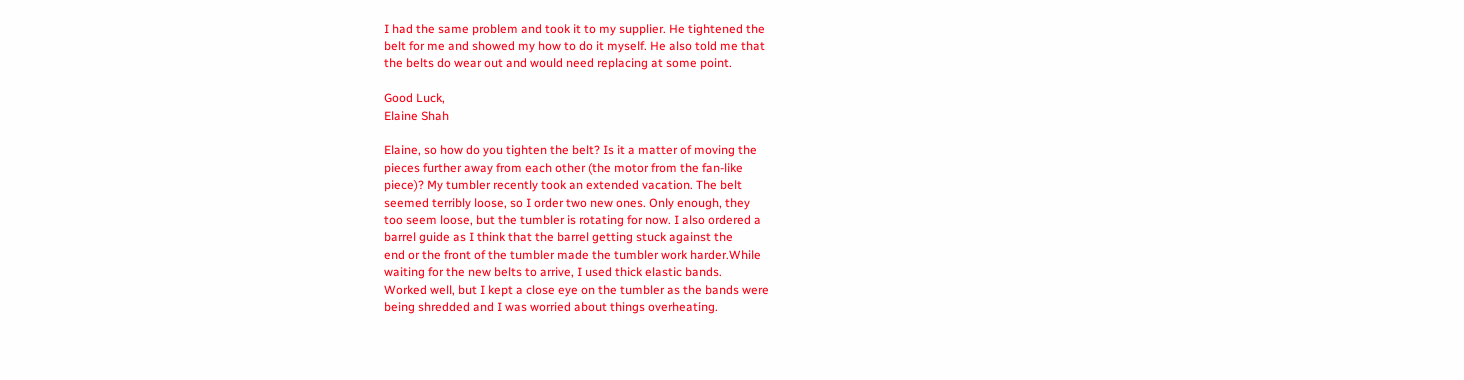I had the same problem and took it to my supplier. He tightened the
belt for me and showed my how to do it myself. He also told me that
the belts do wear out and would need replacing at some point.

Good Luck,
Elaine Shah

Elaine, so how do you tighten the belt? Is it a matter of moving the
pieces further away from each other (the motor from the fan-like
piece)? My tumbler recently took an extended vacation. The belt
seemed terribly loose, so I order two new ones. Only enough, they
too seem loose, but the tumbler is rotating for now. I also ordered a
barrel guide as I think that the barrel getting stuck against the
end or the front of the tumbler made the tumbler work harder.While
waiting for the new belts to arrive, I used thick elastic bands.
Worked well, but I kept a close eye on the tumbler as the bands were
being shredded and I was worried about things overheating.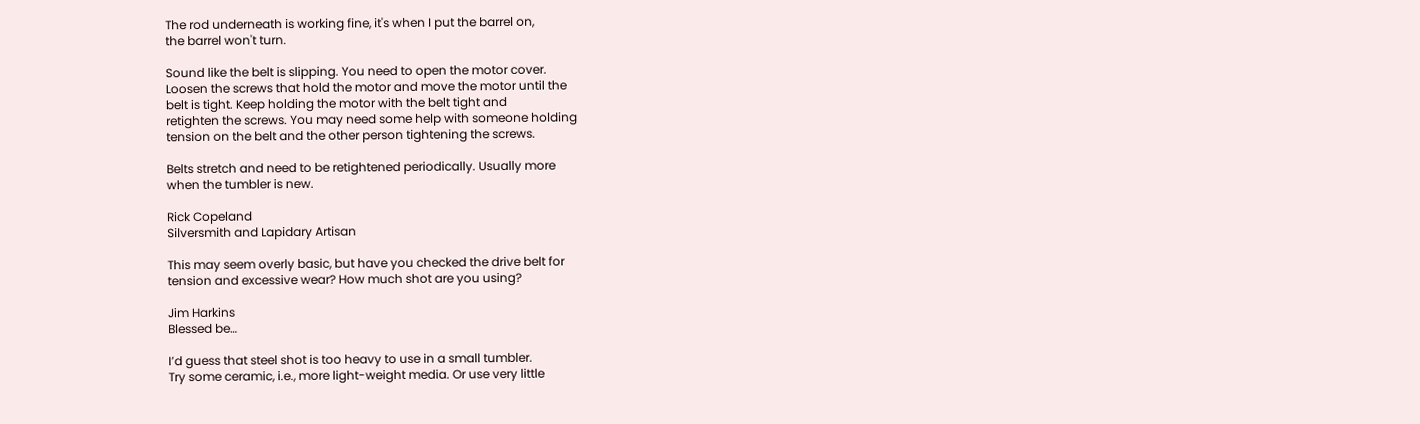The rod underneath is working fine, it's when I put the barrel on,
the barrel won't turn.

Sound like the belt is slipping. You need to open the motor cover.
Loosen the screws that hold the motor and move the motor until the
belt is tight. Keep holding the motor with the belt tight and
retighten the screws. You may need some help with someone holding
tension on the belt and the other person tightening the screws.

Belts stretch and need to be retightened periodically. Usually more
when the tumbler is new.

Rick Copeland
Silversmith and Lapidary Artisan

This may seem overly basic, but have you checked the drive belt for
tension and excessive wear? How much shot are you using?

Jim Harkins
Blessed be…

I’d guess that steel shot is too heavy to use in a small tumbler.
Try some ceramic, i.e., more light-weight media. Or use very little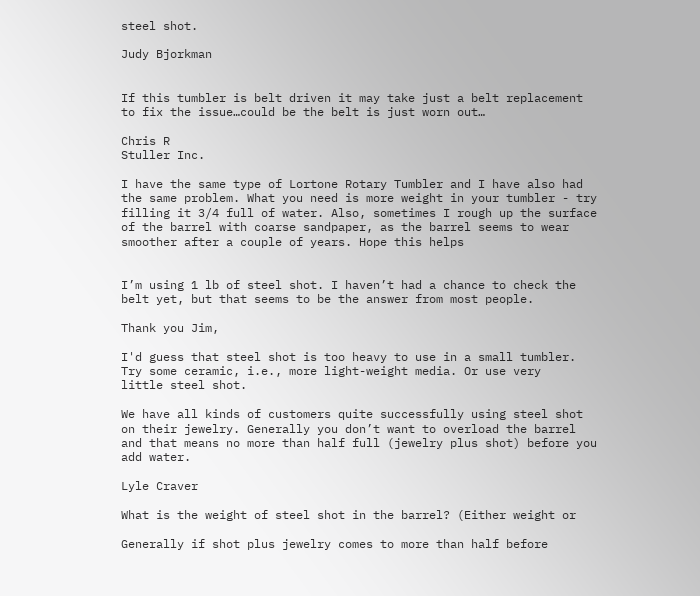steel shot.

Judy Bjorkman


If this tumbler is belt driven it may take just a belt replacement
to fix the issue…could be the belt is just worn out…

Chris R
Stuller Inc.

I have the same type of Lortone Rotary Tumbler and I have also had
the same problem. What you need is more weight in your tumbler - try
filling it 3/4 full of water. Also, sometimes I rough up the surface
of the barrel with coarse sandpaper, as the barrel seems to wear
smoother after a couple of years. Hope this helps


I’m using 1 lb of steel shot. I haven’t had a chance to check the
belt yet, but that seems to be the answer from most people.

Thank you Jim,

I'd guess that steel shot is too heavy to use in a small tumbler.
Try some ceramic, i.e., more light-weight media. Or use very
little steel shot.

We have all kinds of customers quite successfully using steel shot
on their jewelry. Generally you don’t want to overload the barrel
and that means no more than half full (jewelry plus shot) before you
add water.

Lyle Craver

What is the weight of steel shot in the barrel? (Either weight or

Generally if shot plus jewelry comes to more than half before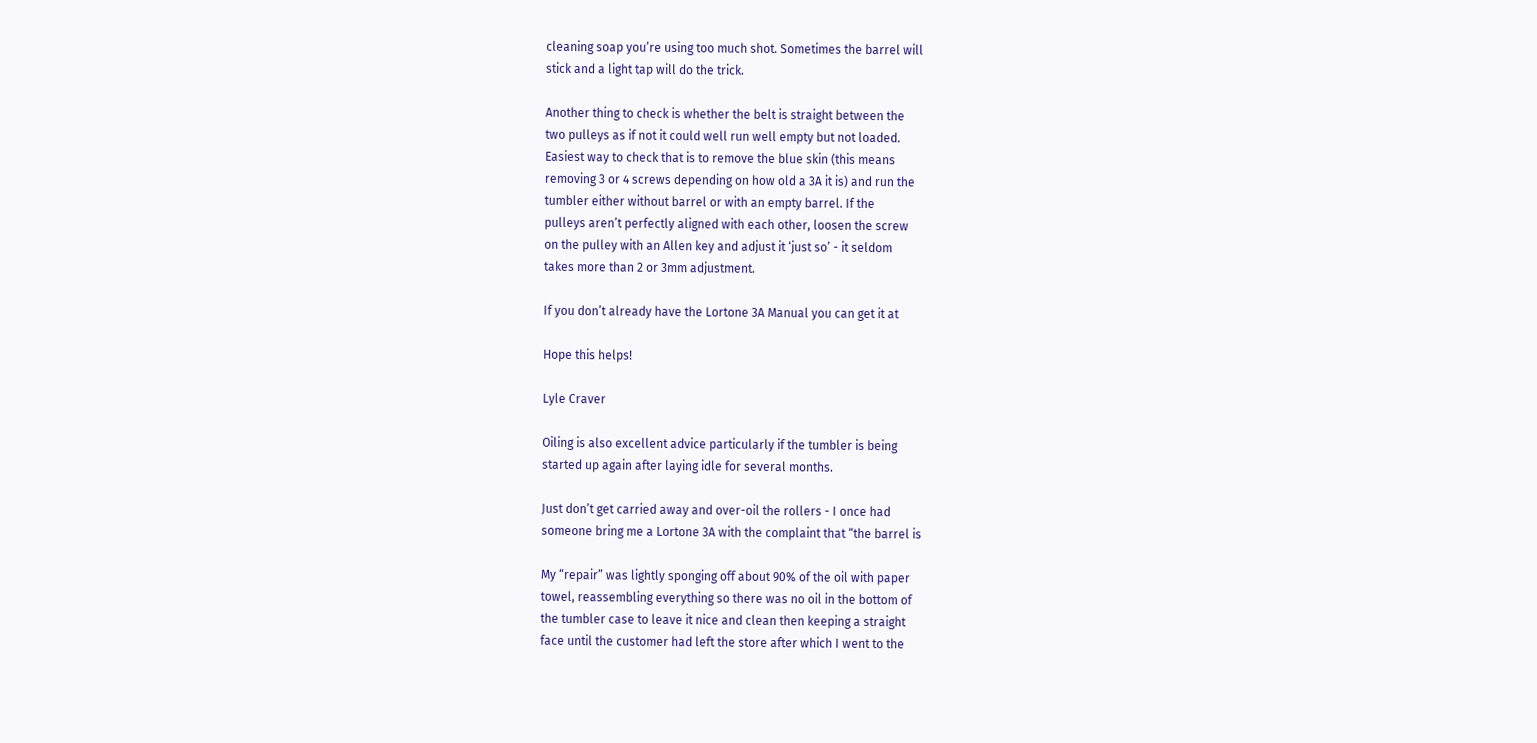cleaning soap you’re using too much shot. Sometimes the barrel will
stick and a light tap will do the trick.

Another thing to check is whether the belt is straight between the
two pulleys as if not it could well run well empty but not loaded.
Easiest way to check that is to remove the blue skin (this means
removing 3 or 4 screws depending on how old a 3A it is) and run the
tumbler either without barrel or with an empty barrel. If the
pulleys aren’t perfectly aligned with each other, loosen the screw
on the pulley with an Allen key and adjust it ‘just so’ - it seldom
takes more than 2 or 3mm adjustment.

If you don’t already have the Lortone 3A Manual you can get it at

Hope this helps!

Lyle Craver

Oiling is also excellent advice particularly if the tumbler is being
started up again after laying idle for several months.

Just don’t get carried away and over-oil the rollers - I once had
someone bring me a Lortone 3A with the complaint that “the barrel is

My “repair” was lightly sponging off about 90% of the oil with paper
towel, reassembling everything so there was no oil in the bottom of
the tumbler case to leave it nice and clean then keeping a straight
face until the customer had left the store after which I went to the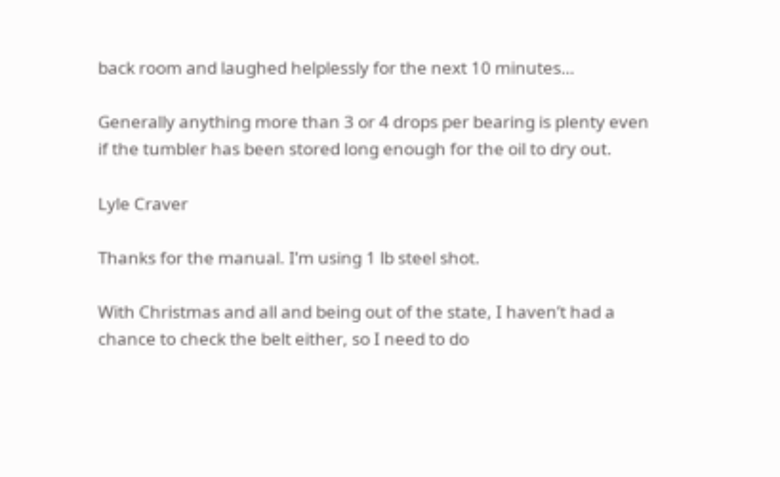back room and laughed helplessly for the next 10 minutes…

Generally anything more than 3 or 4 drops per bearing is plenty even
if the tumbler has been stored long enough for the oil to dry out.

Lyle Craver

Thanks for the manual. I’m using 1 lb steel shot.

With Christmas and all and being out of the state, I haven’t had a
chance to check the belt either, so I need to do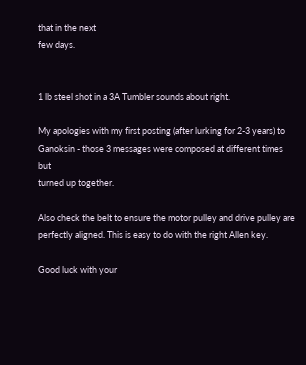that in the next
few days.


1 lb steel shot in a 3A Tumbler sounds about right.

My apologies with my first posting (after lurking for 2-3 years) to
Ganoksin - those 3 messages were composed at different times but
turned up together.

Also check the belt to ensure the motor pulley and drive pulley are
perfectly aligned. This is easy to do with the right Allen key.

Good luck with your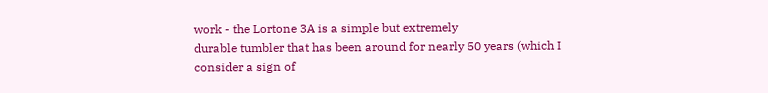work - the Lortone 3A is a simple but extremely
durable tumbler that has been around for nearly 50 years (which I
consider a sign of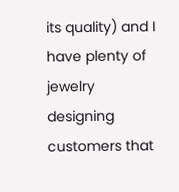its quality) and I have plenty of jewelry
designing customers that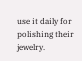use it daily for polishing their jewelry.